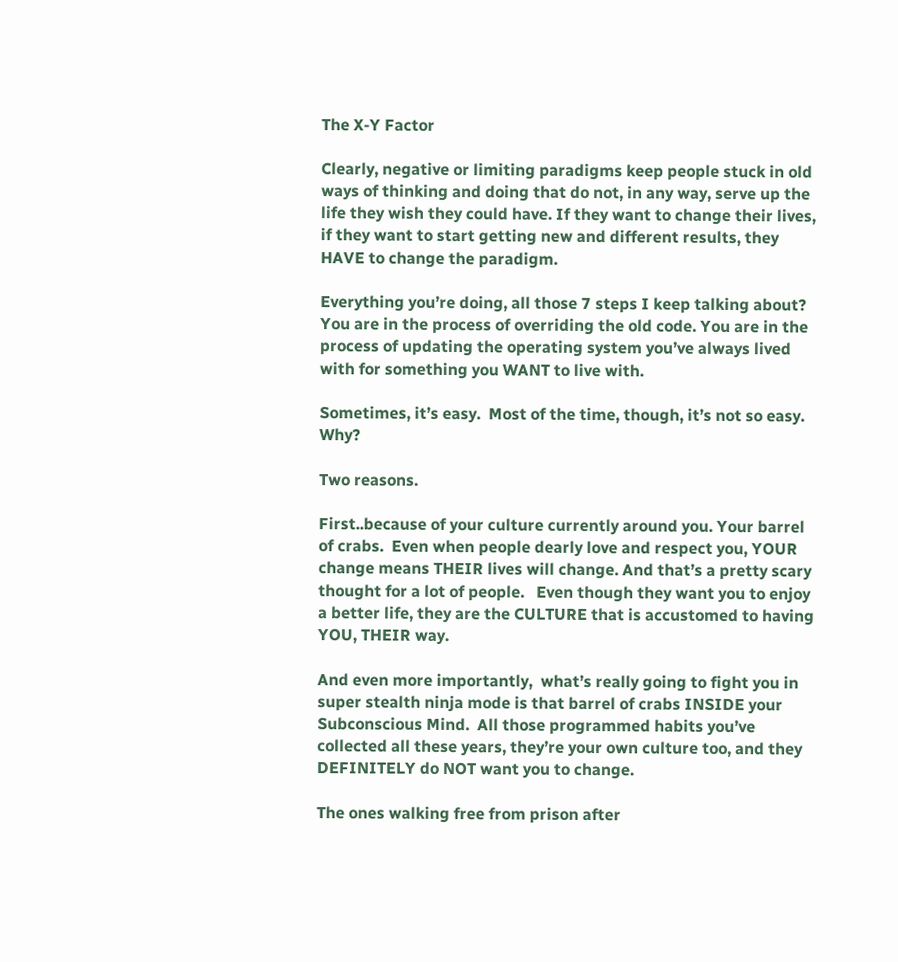The X-Y Factor

Clearly, negative or limiting paradigms keep people stuck in old ways of thinking and doing that do not, in any way, serve up the life they wish they could have. If they want to change their lives,   if they want to start getting new and different results, they HAVE to change the paradigm.

Everything you’re doing, all those 7 steps I keep talking about?  You are in the process of overriding the old code. You are in the process of updating the operating system you’ve always lived with for something you WANT to live with.

Sometimes, it’s easy.  Most of the time, though, it’s not so easy.  Why?

Two reasons.

First..because of your culture currently around you. Your barrel of crabs.  Even when people dearly love and respect you, YOUR change means THEIR lives will change. And that’s a pretty scary thought for a lot of people.   Even though they want you to enjoy a better life, they are the CULTURE that is accustomed to having YOU, THEIR way.

And even more importantly,  what’s really going to fight you in super stealth ninja mode is that barrel of crabs INSIDE your Subconscious Mind.  All those programmed habits you’ve collected all these years, they’re your own culture too, and they DEFINITELY do NOT want you to change.

The ones walking free from prison after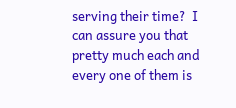serving their time?  I can assure you that pretty much each and every one of them is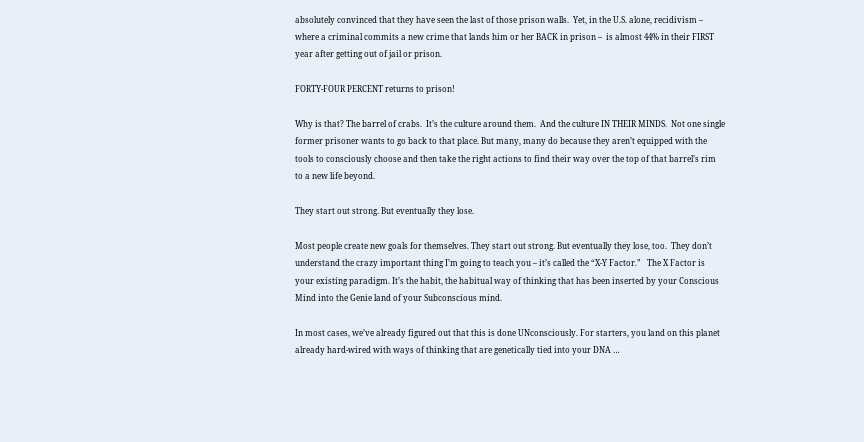absolutely convinced that they have seen the last of those prison walls.  Yet, in the U.S. alone, recidivism – where a criminal commits a new crime that lands him or her BACK in prison –  is almost 44% in their FIRST year after getting out of jail or prison.

FORTY-FOUR PERCENT returns to prison!

Why is that? The barrel of crabs.  It’s the culture around them.  And the culture IN THEIR MINDS.  Not one single former prisoner wants to go back to that place. But many, many do because they aren’t equipped with the tools to consciously choose and then take the right actions to find their way over the top of that barrel’s rim to a new life beyond.

They start out strong. But eventually they lose.

Most people create new goals for themselves. They start out strong. But eventually they lose, too.  They don’t understand the crazy important thing I’m going to teach you – it’s called the “X-Y Factor.”   The X Factor is your existing paradigm. It’s the habit, the habitual way of thinking that has been inserted by your Conscious Mind into the Genie land of your Subconscious mind.

In most cases, we’ve already figured out that this is done UNconsciously. For starters, you land on this planet already hard-wired with ways of thinking that are genetically tied into your DNA …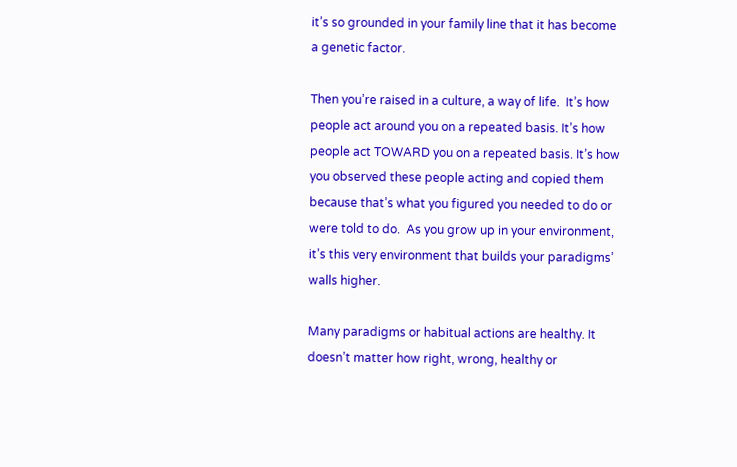it’s so grounded in your family line that it has become a genetic factor.

Then you’re raised in a culture, a way of life.  It’s how people act around you on a repeated basis. It’s how people act TOWARD you on a repeated basis. It’s how you observed these people acting and copied them because that’s what you figured you needed to do or were told to do.  As you grow up in your environment, it’s this very environment that builds your paradigms’ walls higher.

Many paradigms or habitual actions are healthy. It doesn’t matter how right, wrong, healthy or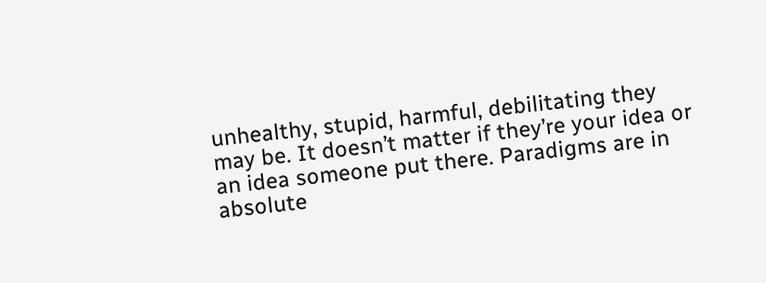unhealthy, stupid, harmful, debilitating they may be. It doesn’t matter if they’re your idea or an idea someone put there. Paradigms are in absolute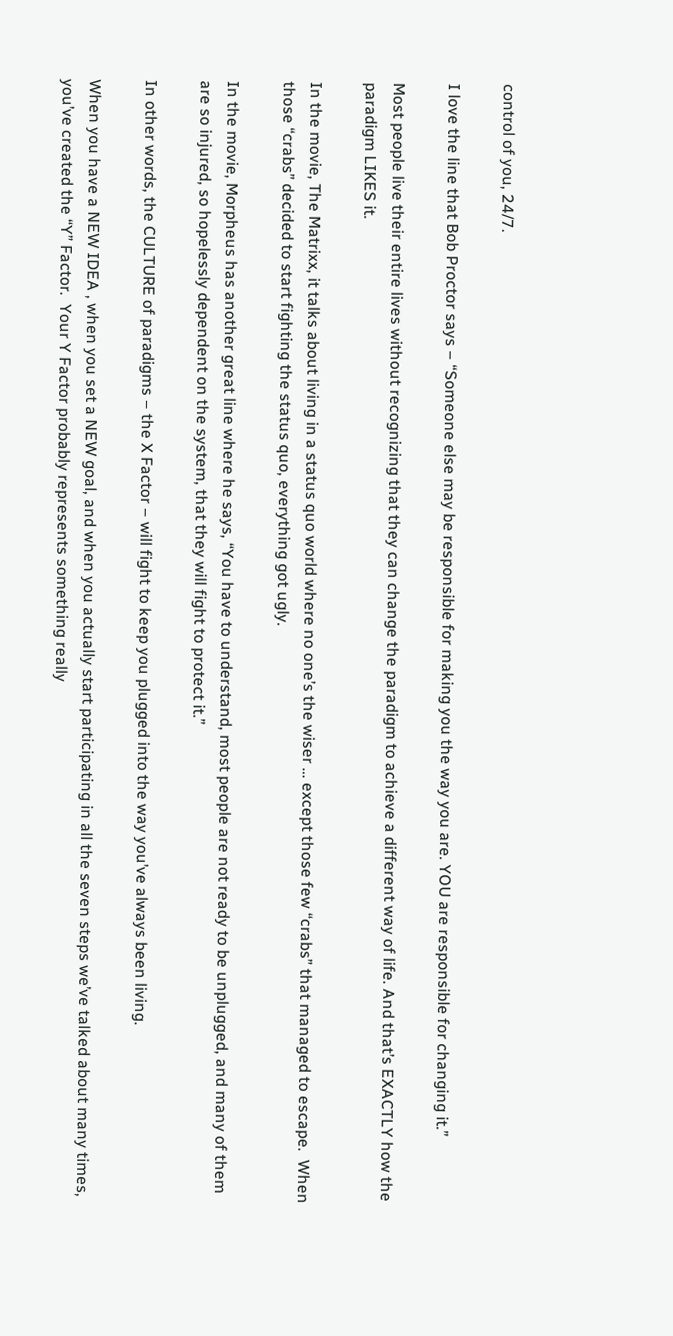control of you, 24/7.

I love the line that Bob Proctor says – “Someone else may be responsible for making you the way you are. YOU are responsible for changing it.”

Most people live their entire lives without recognizing that they can change the paradigm to achieve a different way of life. And that’s EXACTLY how the paradigm LIKES it.

In the movie, The Matrixx, it talks about living in a status quo world where no one’s the wiser … except those few “crabs” that managed to escape.  When those “crabs” decided to start fighting the status quo, everything got ugly.

In the movie, Morpheus has another great line where he says, “You have to understand, most people are not ready to be unplugged, and many of them are so injured, so hopelessly dependent on the system, that they will fight to protect it.”

In other words, the CULTURE of paradigms – the X Factor – will fight to keep you plugged into the way you’ve always been living.

When you have a NEW IDEA , when you set a NEW goal, and when you actually start participating in all the seven steps we’ve talked about many times, you’ve created the “Y” Factor.  Your Y Factor probably represents something really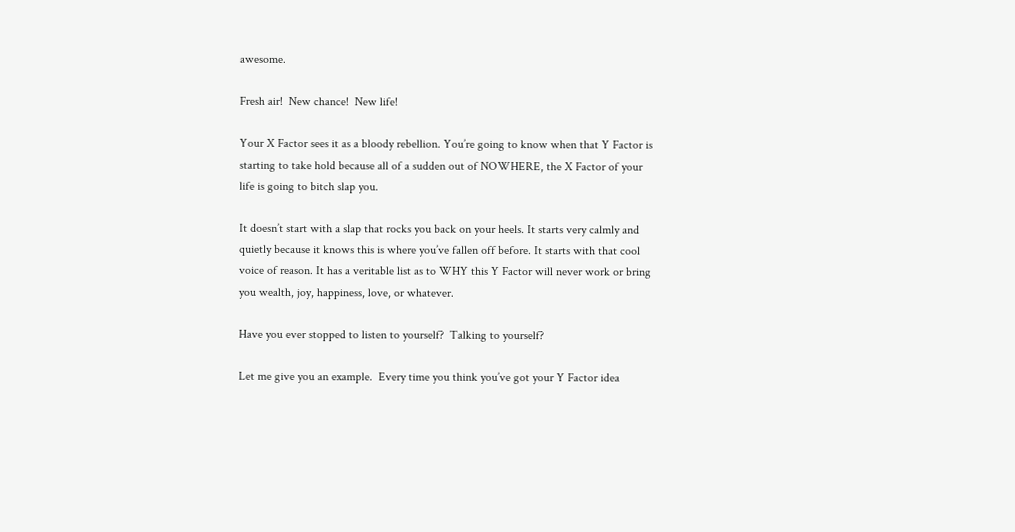awesome.

Fresh air!  New chance!  New life!

Your X Factor sees it as a bloody rebellion. You’re going to know when that Y Factor is starting to take hold because all of a sudden out of NOWHERE, the X Factor of your life is going to bitch slap you.

It doesn’t start with a slap that rocks you back on your heels. It starts very calmly and quietly because it knows this is where you’ve fallen off before. It starts with that cool voice of reason. It has a veritable list as to WHY this Y Factor will never work or bring you wealth, joy, happiness, love, or whatever.

Have you ever stopped to listen to yourself?  Talking to yourself?

Let me give you an example.  Every time you think you’ve got your Y Factor idea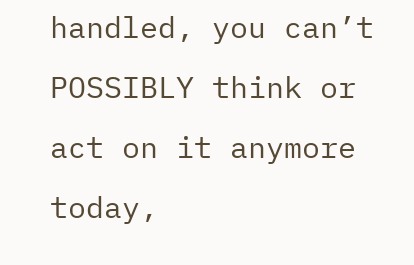handled, you can’t POSSIBLY think or act on it anymore today,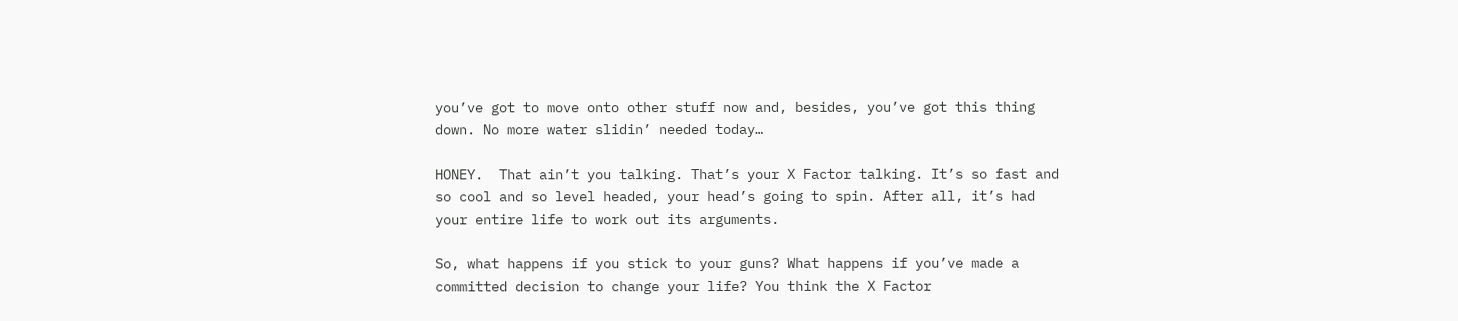you’ve got to move onto other stuff now and, besides, you’ve got this thing down. No more water slidin’ needed today…

HONEY.  That ain’t you talking. That’s your X Factor talking. It’s so fast and so cool and so level headed, your head’s going to spin. After all, it’s had your entire life to work out its arguments.

So, what happens if you stick to your guns? What happens if you’ve made a committed decision to change your life? You think the X Factor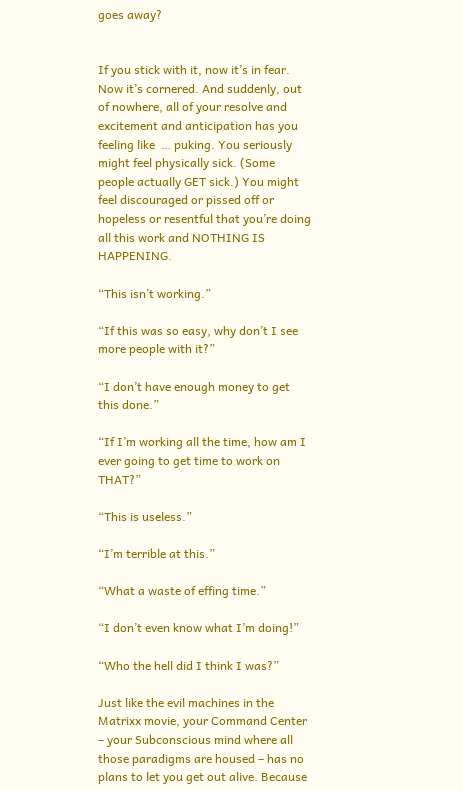goes away?


If you stick with it, now it’s in fear. Now it’s cornered. And suddenly, out of nowhere, all of your resolve and excitement and anticipation has you feeling like  … puking. You seriously might feel physically sick. (Some people actually GET sick.) You might feel discouraged or pissed off or hopeless or resentful that you’re doing all this work and NOTHING IS HAPPENING.

“This isn’t working.”

“If this was so easy, why don’t I see more people with it?”

“I don’t have enough money to get this done.”

“If I’m working all the time, how am I ever going to get time to work on THAT?”

“This is useless.”

“I’m terrible at this.”

“What a waste of effing time.”

“I don’t even know what I’m doing!”

“Who the hell did I think I was?”

Just like the evil machines in the Matrixx movie, your Command Center – your Subconscious mind where all those paradigms are housed – has no plans to let you get out alive. Because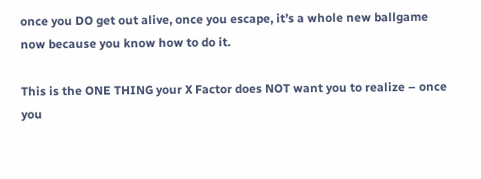once you DO get out alive, once you escape, it’s a whole new ballgame now because you know how to do it.

This is the ONE THING your X Factor does NOT want you to realize – once you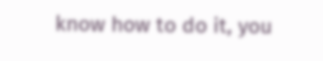know how to do it, you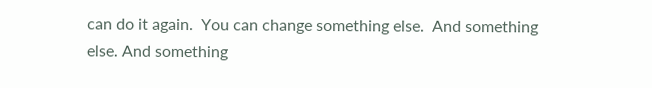can do it again.  You can change something else.  And something else. And something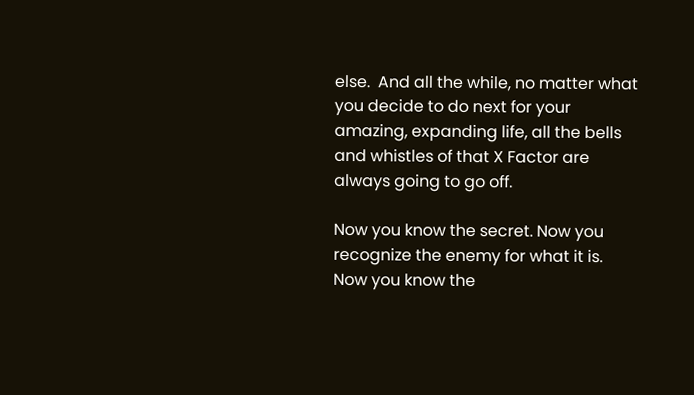else.  And all the while, no matter what you decide to do next for your amazing, expanding life, all the bells and whistles of that X Factor are always going to go off.

Now you know the secret. Now you recognize the enemy for what it is.  Now you know the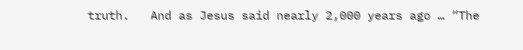truth.   And as Jesus said nearly 2,000 years ago … “The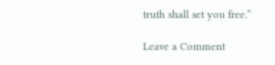truth shall set you free.”

Leave a Comment